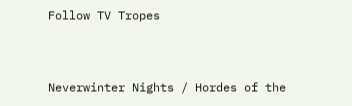Follow TV Tropes


Neverwinter Nights / Hordes of the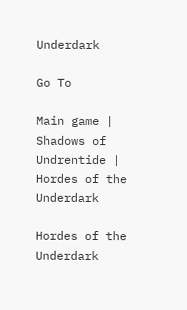Underdark

Go To

Main game | Shadows of Undrentide | Hordes of the Underdark

Hordes of the Underdark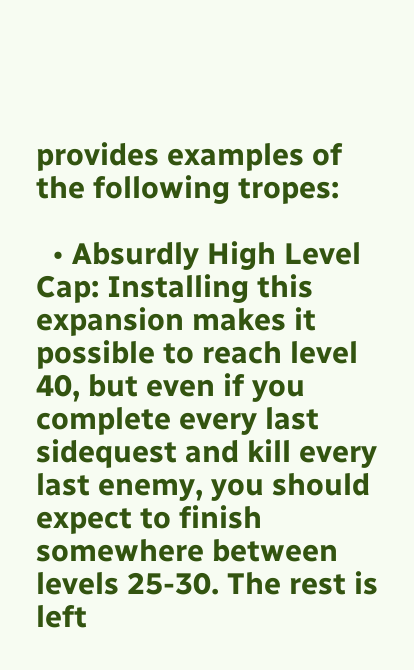provides examples of the following tropes:

  • Absurdly High Level Cap: Installing this expansion makes it possible to reach level 40, but even if you complete every last sidequest and kill every last enemy, you should expect to finish somewhere between levels 25-30. The rest is left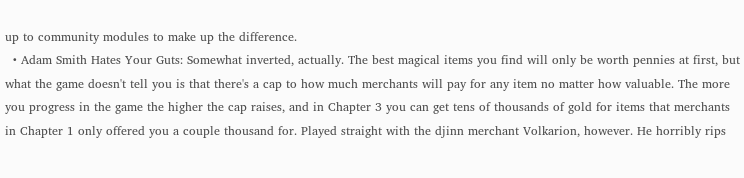up to community modules to make up the difference.
  • Adam Smith Hates Your Guts: Somewhat inverted, actually. The best magical items you find will only be worth pennies at first, but what the game doesn't tell you is that there's a cap to how much merchants will pay for any item no matter how valuable. The more you progress in the game the higher the cap raises, and in Chapter 3 you can get tens of thousands of gold for items that merchants in Chapter 1 only offered you a couple thousand for. Played straight with the djinn merchant Volkarion, however. He horribly rips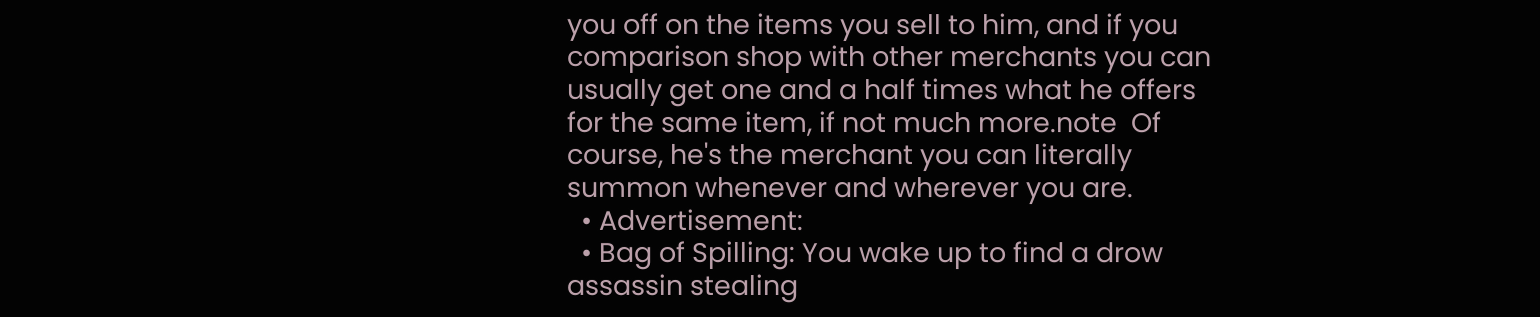you off on the items you sell to him, and if you comparison shop with other merchants you can usually get one and a half times what he offers for the same item, if not much more.note  Of course, he's the merchant you can literally summon whenever and wherever you are.
  • Advertisement:
  • Bag of Spilling: You wake up to find a drow assassin stealing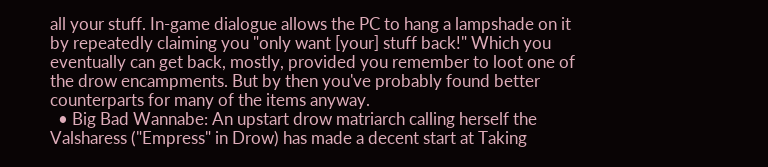all your stuff. In-game dialogue allows the PC to hang a lampshade on it by repeatedly claiming you "only want [your] stuff back!" Which you eventually can get back, mostly, provided you remember to loot one of the drow encampments. But by then you've probably found better counterparts for many of the items anyway.
  • Big Bad Wannabe: An upstart drow matriarch calling herself the Valsharess ("Empress" in Drow) has made a decent start at Taking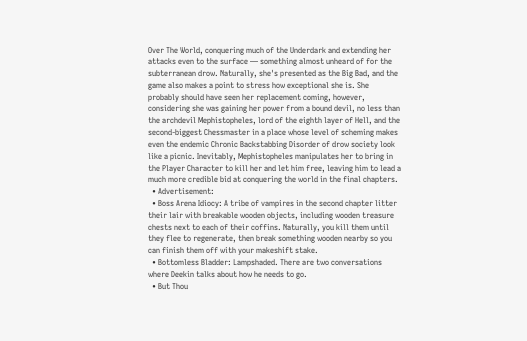Over The World, conquering much of the Underdark and extending her attacks even to the surface — something almost unheard of for the subterranean drow. Naturally, she's presented as the Big Bad, and the game also makes a point to stress how exceptional she is. She probably should have seen her replacement coming, however, considering she was gaining her power from a bound devil, no less than the archdevil Mephistopheles, lord of the eighth layer of Hell, and the second-biggest Chessmaster in a place whose level of scheming makes even the endemic Chronic Backstabbing Disorder of drow society look like a picnic. Inevitably, Mephistopheles manipulates her to bring in the Player Character to kill her and let him free, leaving him to lead a much more credible bid at conquering the world in the final chapters.
  • Advertisement:
  • Boss Arena Idiocy: A tribe of vampires in the second chapter litter their lair with breakable wooden objects, including wooden treasure chests next to each of their coffins. Naturally, you kill them until they flee to regenerate, then break something wooden nearby so you can finish them off with your makeshift stake.
  • Bottomless Bladder: Lampshaded. There are two conversations where Deekin talks about how he needs to go.
  • But Thou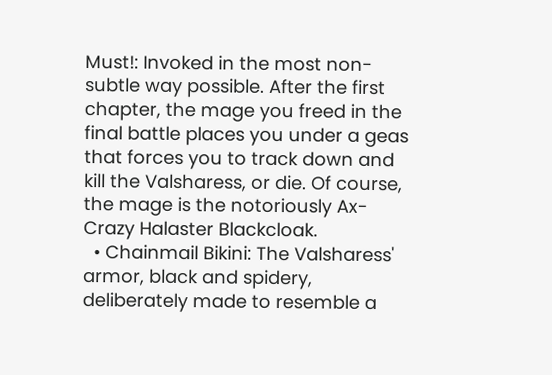Must!: Invoked in the most non-subtle way possible. After the first chapter, the mage you freed in the final battle places you under a geas that forces you to track down and kill the Valsharess, or die. Of course, the mage is the notoriously Ax-Crazy Halaster Blackcloak.
  • Chainmail Bikini: The Valsharess' armor, black and spidery, deliberately made to resemble a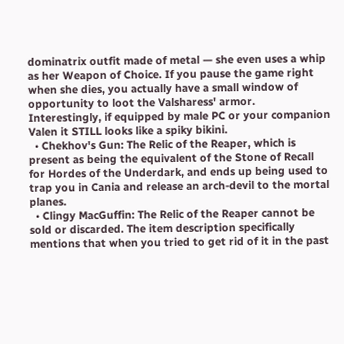dominatrix outfit made of metal — she even uses a whip as her Weapon of Choice. If you pause the game right when she dies, you actually have a small window of opportunity to loot the Valsharess' armor. Interestingly, if equipped by male PC or your companion Valen it STILL looks like a spiky bikini.
  • Chekhov's Gun: The Relic of the Reaper, which is present as being the equivalent of the Stone of Recall for Hordes of the Underdark, and ends up being used to trap you in Cania and release an arch-devil to the mortal planes.
  • Clingy MacGuffin: The Relic of the Reaper cannot be sold or discarded. The item description specifically mentions that when you tried to get rid of it in the past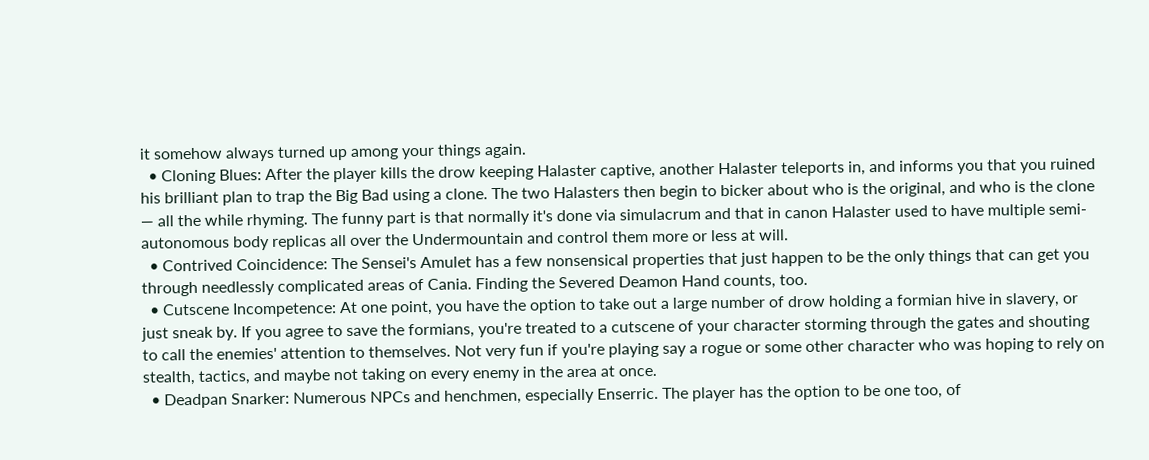it somehow always turned up among your things again.
  • Cloning Blues: After the player kills the drow keeping Halaster captive, another Halaster teleports in, and informs you that you ruined his brilliant plan to trap the Big Bad using a clone. The two Halasters then begin to bicker about who is the original, and who is the clone — all the while rhyming. The funny part is that normally it's done via simulacrum and that in canon Halaster used to have multiple semi-autonomous body replicas all over the Undermountain and control them more or less at will.
  • Contrived Coincidence: The Sensei's Amulet has a few nonsensical properties that just happen to be the only things that can get you through needlessly complicated areas of Cania. Finding the Severed Deamon Hand counts, too.
  • Cutscene Incompetence: At one point, you have the option to take out a large number of drow holding a formian hive in slavery, or just sneak by. If you agree to save the formians, you're treated to a cutscene of your character storming through the gates and shouting to call the enemies' attention to themselves. Not very fun if you're playing say a rogue or some other character who was hoping to rely on stealth, tactics, and maybe not taking on every enemy in the area at once.
  • Deadpan Snarker: Numerous NPCs and henchmen, especially Enserric. The player has the option to be one too, of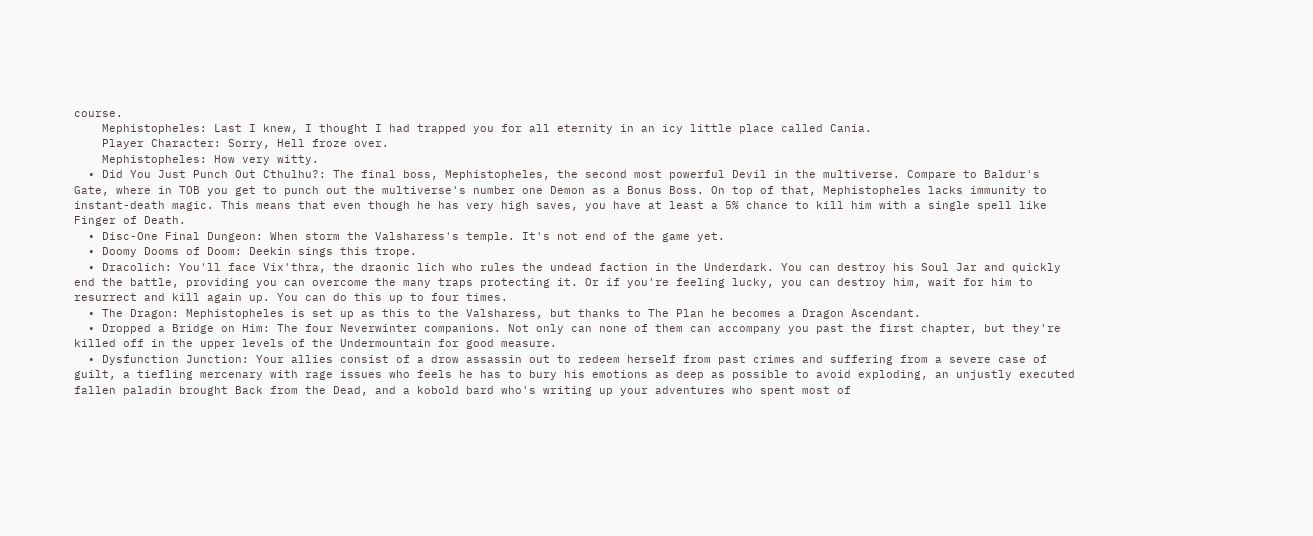course.
    Mephistopheles: Last I knew, I thought I had trapped you for all eternity in an icy little place called Cania.
    Player Character: Sorry, Hell froze over.
    Mephistopheles: How very witty.
  • Did You Just Punch Out Cthulhu?: The final boss, Mephistopheles, the second most powerful Devil in the multiverse. Compare to Baldur's Gate, where in TOB you get to punch out the multiverse's number one Demon as a Bonus Boss. On top of that, Mephistopheles lacks immunity to instant-death magic. This means that even though he has very high saves, you have at least a 5% chance to kill him with a single spell like Finger of Death.
  • Disc-One Final Dungeon: When storm the Valsharess's temple. It's not end of the game yet.
  • Doomy Dooms of Doom: Deekin sings this trope.
  • Dracolich: You'll face Vix'thra, the draonic lich who rules the undead faction in the Underdark. You can destroy his Soul Jar and quickly end the battle, providing you can overcome the many traps protecting it. Or if you're feeling lucky, you can destroy him, wait for him to resurrect and kill again up. You can do this up to four times.
  • The Dragon: Mephistopheles is set up as this to the Valsharess, but thanks to The Plan he becomes a Dragon Ascendant.
  • Dropped a Bridge on Him: The four Neverwinter companions. Not only can none of them can accompany you past the first chapter, but they're killed off in the upper levels of the Undermountain for good measure.
  • Dysfunction Junction: Your allies consist of a drow assassin out to redeem herself from past crimes and suffering from a severe case of guilt, a tiefling mercenary with rage issues who feels he has to bury his emotions as deep as possible to avoid exploding, an unjustly executed fallen paladin brought Back from the Dead, and a kobold bard who's writing up your adventures who spent most of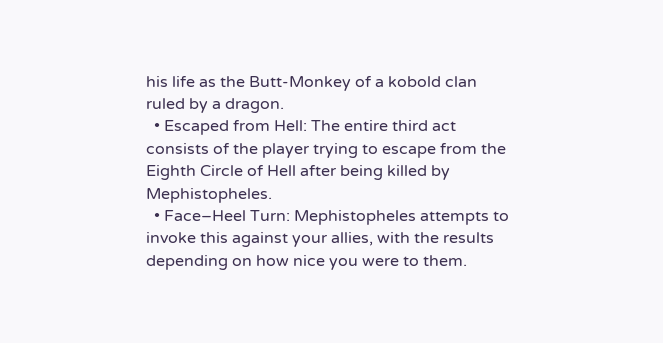his life as the Butt-Monkey of a kobold clan ruled by a dragon.
  • Escaped from Hell: The entire third act consists of the player trying to escape from the Eighth Circle of Hell after being killed by Mephistopheles.
  • Face–Heel Turn: Mephistopheles attempts to invoke this against your allies, with the results depending on how nice you were to them.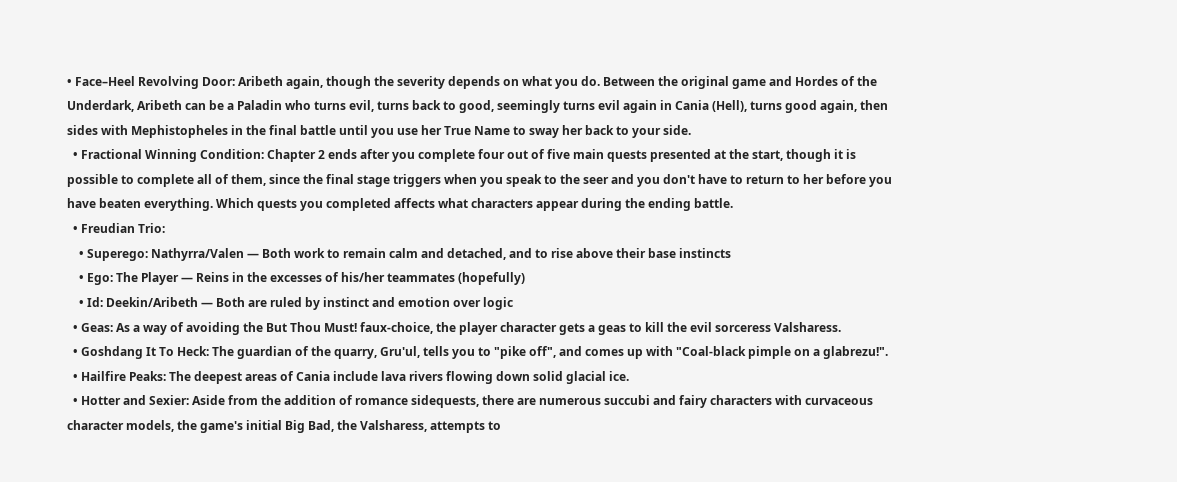• Face–Heel Revolving Door: Aribeth again, though the severity depends on what you do. Between the original game and Hordes of the Underdark, Aribeth can be a Paladin who turns evil, turns back to good, seemingly turns evil again in Cania (Hell), turns good again, then sides with Mephistopheles in the final battle until you use her True Name to sway her back to your side.
  • Fractional Winning Condition: Chapter 2 ends after you complete four out of five main quests presented at the start, though it is possible to complete all of them, since the final stage triggers when you speak to the seer and you don't have to return to her before you have beaten everything. Which quests you completed affects what characters appear during the ending battle.
  • Freudian Trio:
    • Superego: Nathyrra/Valen — Both work to remain calm and detached, and to rise above their base instincts
    • Ego: The Player — Reins in the excesses of his/her teammates (hopefully)
    • Id: Deekin/Aribeth — Both are ruled by instinct and emotion over logic
  • Geas: As a way of avoiding the But Thou Must! faux-choice, the player character gets a geas to kill the evil sorceress Valsharess.
  • Goshdang It To Heck: The guardian of the quarry, Gru'ul, tells you to "pike off", and comes up with "Coal-black pimple on a glabrezu!".
  • Hailfire Peaks: The deepest areas of Cania include lava rivers flowing down solid glacial ice.
  • Hotter and Sexier: Aside from the addition of romance sidequests, there are numerous succubi and fairy characters with curvaceous character models, the game's initial Big Bad, the Valsharess, attempts to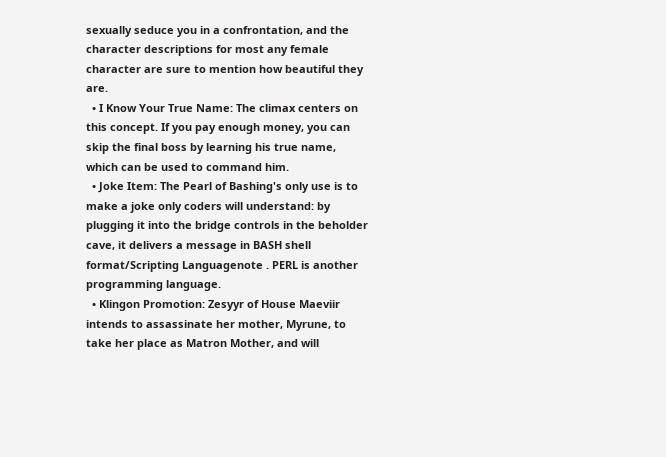sexually seduce you in a confrontation, and the character descriptions for most any female character are sure to mention how beautiful they are.
  • I Know Your True Name: The climax centers on this concept. If you pay enough money, you can skip the final boss by learning his true name, which can be used to command him.
  • Joke Item: The Pearl of Bashing's only use is to make a joke only coders will understand: by plugging it into the bridge controls in the beholder cave, it delivers a message in BASH shell format/Scripting Languagenote . PERL is another programming language.
  • Klingon Promotion: Zesyyr of House Maeviir intends to assassinate her mother, Myrune, to take her place as Matron Mother, and will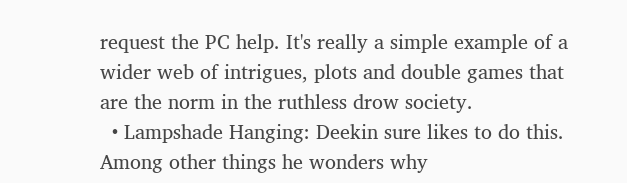request the PC help. It's really a simple example of a wider web of intrigues, plots and double games that are the norm in the ruthless drow society.
  • Lampshade Hanging: Deekin sure likes to do this. Among other things he wonders why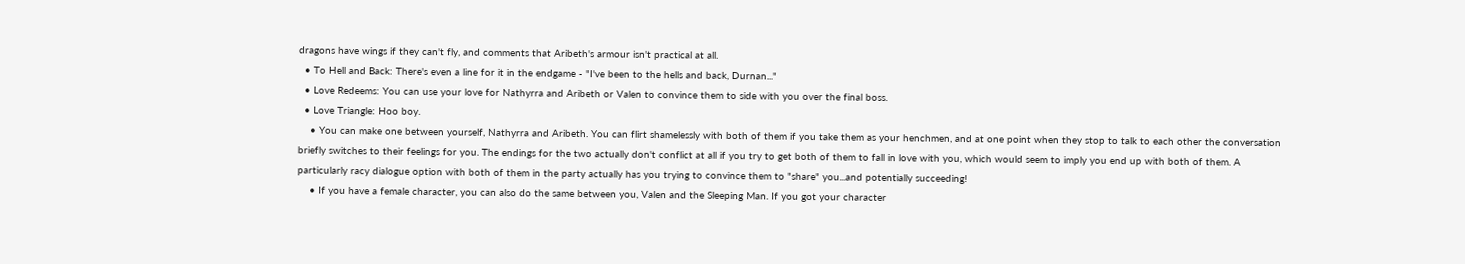dragons have wings if they can't fly, and comments that Aribeth's armour isn't practical at all.
  • To Hell and Back: There's even a line for it in the endgame - "I've been to the hells and back, Durnan..."
  • Love Redeems: You can use your love for Nathyrra and Aribeth or Valen to convince them to side with you over the final boss.
  • Love Triangle: Hoo boy.
    • You can make one between yourself, Nathyrra and Aribeth. You can flirt shamelessly with both of them if you take them as your henchmen, and at one point when they stop to talk to each other the conversation briefly switches to their feelings for you. The endings for the two actually don't conflict at all if you try to get both of them to fall in love with you, which would seem to imply you end up with both of them. A particularly racy dialogue option with both of them in the party actually has you trying to convince them to "share" you...and potentially succeeding!
    • If you have a female character, you can also do the same between you, Valen and the Sleeping Man. If you got your character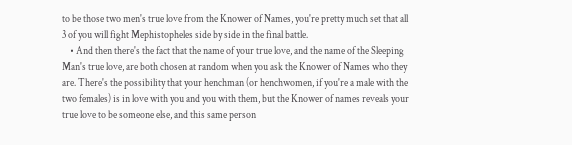to be those two men's true love from the Knower of Names, you're pretty much set that all 3 of you will fight Mephistopheles side by side in the final battle.
    • And then there's the fact that the name of your true love, and the name of the Sleeping Man's true love, are both chosen at random when you ask the Knower of Names who they are. There's the possibility that your henchman (or henchwomen, if you're a male with the two females) is in love with you and you with them, but the Knower of names reveals your true love to be someone else, and this same person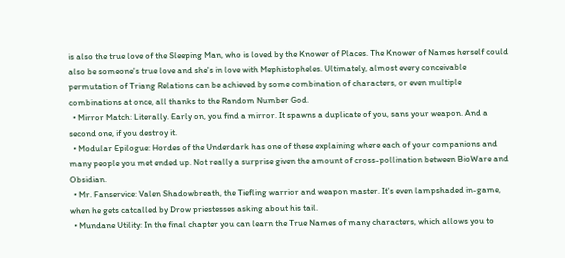is also the true love of the Sleeping Man, who is loved by the Knower of Places. The Knower of Names herself could also be someone's true love and she's in love with Mephistopheles. Ultimately, almost every conceivable permutation of Triang Relations can be achieved by some combination of characters, or even multiple combinations at once, all thanks to the Random Number God.
  • Mirror Match: Literally. Early on, you find a mirror. It spawns a duplicate of you, sans your weapon. And a second one, if you destroy it.
  • Modular Epilogue: Hordes of the Underdark has one of these explaining where each of your companions and many people you met ended up. Not really a surprise given the amount of cross-pollination between BioWare and Obsidian.
  • Mr. Fanservice: Valen Shadowbreath, the Tiefling warrior and weapon master. It's even lampshaded in-game, when he gets catcalled by Drow priestesses asking about his tail.
  • Mundane Utility: In the final chapter you can learn the True Names of many characters, which allows you to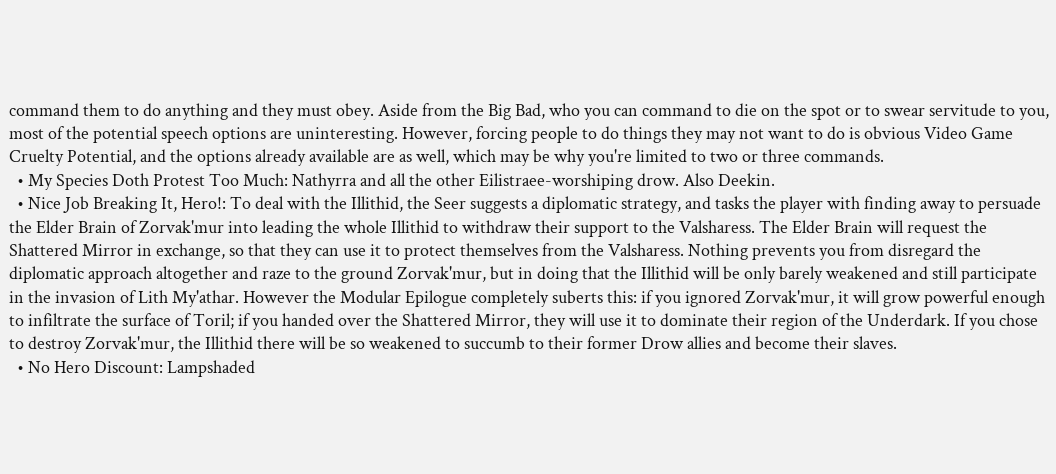command them to do anything and they must obey. Aside from the Big Bad, who you can command to die on the spot or to swear servitude to you, most of the potential speech options are uninteresting. However, forcing people to do things they may not want to do is obvious Video Game Cruelty Potential, and the options already available are as well, which may be why you're limited to two or three commands.
  • My Species Doth Protest Too Much: Nathyrra and all the other Eilistraee-worshiping drow. Also Deekin.
  • Nice Job Breaking It, Hero!: To deal with the Illithid, the Seer suggests a diplomatic strategy, and tasks the player with finding away to persuade the Elder Brain of Zorvak'mur into leading the whole Illithid to withdraw their support to the Valsharess. The Elder Brain will request the Shattered Mirror in exchange, so that they can use it to protect themselves from the Valsharess. Nothing prevents you from disregard the diplomatic approach altogether and raze to the ground Zorvak'mur, but in doing that the Illithid will be only barely weakened and still participate in the invasion of Lith My'athar. However the Modular Epilogue completely suberts this: if you ignored Zorvak'mur, it will grow powerful enough to infiltrate the surface of Toril; if you handed over the Shattered Mirror, they will use it to dominate their region of the Underdark. If you chose to destroy Zorvak'mur, the Illithid there will be so weakened to succumb to their former Drow allies and become their slaves.
  • No Hero Discount: Lampshaded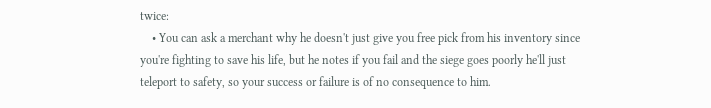twice:
    • You can ask a merchant why he doesn't just give you free pick from his inventory since you're fighting to save his life, but he notes if you fail and the siege goes poorly he'll just teleport to safety, so your success or failure is of no consequence to him.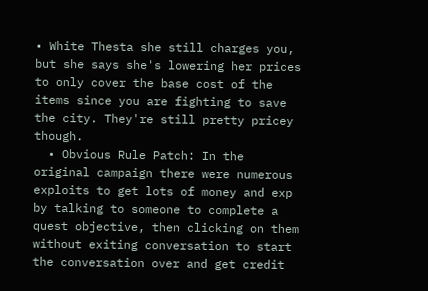• White Thesta she still charges you, but she says she's lowering her prices to only cover the base cost of the items since you are fighting to save the city. They're still pretty pricey though.
  • Obvious Rule Patch: In the original campaign there were numerous exploits to get lots of money and exp by talking to someone to complete a quest objective, then clicking on them without exiting conversation to start the conversation over and get credit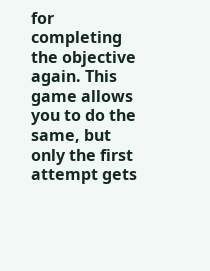for completing the objective again. This game allows you to do the same, but only the first attempt gets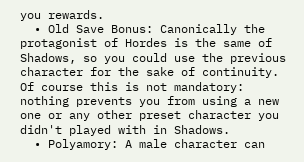you rewards.
  • Old Save Bonus: Canonically the protagonist of Hordes is the same of Shadows, so you could use the previous character for the sake of continuity. Of course this is not mandatory: nothing prevents you from using a new one or any other preset character you didn't played with in Shadows.
  • Polyamory: A male character can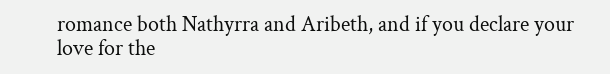romance both Nathyrra and Aribeth, and if you declare your love for the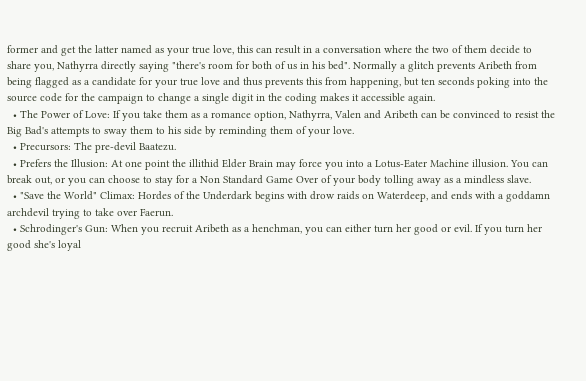former and get the latter named as your true love, this can result in a conversation where the two of them decide to share you, Nathyrra directly saying "there's room for both of us in his bed". Normally a glitch prevents Aribeth from being flagged as a candidate for your true love and thus prevents this from happening, but ten seconds poking into the source code for the campaign to change a single digit in the coding makes it accessible again.
  • The Power of Love: If you take them as a romance option, Nathyrra, Valen and Aribeth can be convinced to resist the Big Bad's attempts to sway them to his side by reminding them of your love.
  • Precursors: The pre-devil Baatezu.
  • Prefers the Illusion: At one point the illithid Elder Brain may force you into a Lotus-Eater Machine illusion. You can break out, or you can choose to stay for a Non Standard Game Over of your body tolling away as a mindless slave.
  • "Save the World" Climax: Hordes of the Underdark begins with drow raids on Waterdeep, and ends with a goddamn archdevil trying to take over Faerun.
  • Schrodinger's Gun: When you recruit Aribeth as a henchman, you can either turn her good or evil. If you turn her good she's loyal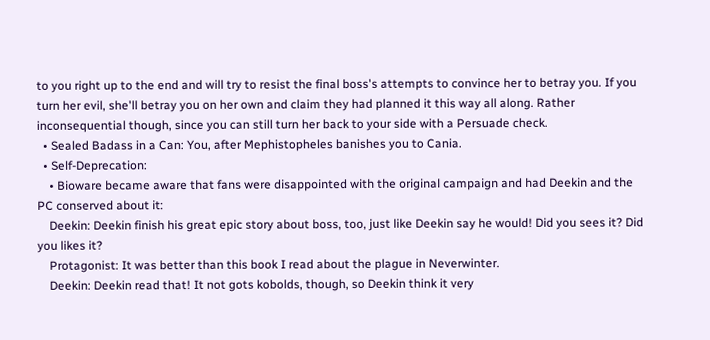to you right up to the end and will try to resist the final boss's attempts to convince her to betray you. If you turn her evil, she'll betray you on her own and claim they had planned it this way all along. Rather inconsequential though, since you can still turn her back to your side with a Persuade check.
  • Sealed Badass in a Can: You, after Mephistopheles banishes you to Cania.
  • Self-Deprecation:
    • Bioware became aware that fans were disappointed with the original campaign and had Deekin and the PC conserved about it:
    Deekin: Deekin finish his great epic story about boss, too, just like Deekin say he would! Did you sees it? Did you likes it?
    Protagonist: It was better than this book I read about the plague in Neverwinter.
    Deekin: Deekin read that! It not gots kobolds, though, so Deekin think it very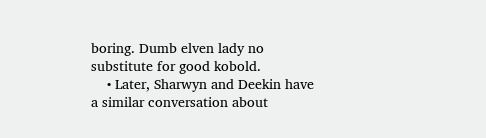boring. Dumb elven lady no substitute for good kobold.
    • Later, Sharwyn and Deekin have a similar conversation about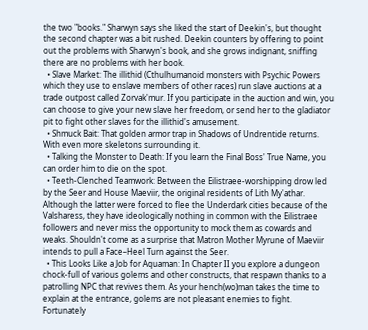the two "books." Sharwyn says she liked the start of Deekin's, but thought the second chapter was a bit rushed. Deekin counters by offering to point out the problems with Sharwyn's book, and she grows indignant, sniffing there are no problems with her book.
  • Slave Market: The illithid (Cthulhumanoid monsters with Psychic Powers which they use to enslave members of other races) run slave auctions at a trade outpost called Zorvak'mur. If you participate in the auction and win, you can choose to give your new slave her freedom, or send her to the gladiator pit to fight other slaves for the illithid's amusement.
  • Shmuck Bait: That golden armor trap in Shadows of Undrentide returns. With even more skeletons surrounding it.
  • Talking the Monster to Death: If you learn the Final Boss' True Name, you can order him to die on the spot.
  • Teeth-Clenched Teamwork: Between the Eilistraee-worshipping drow led by the Seer and House Maeviir, the original residents of Lith My'athar. Although the latter were forced to flee the Underdark cities because of the Valsharess, they have ideologically nothing in common with the Eilistraee followers and never miss the opportunity to mock them as cowards and weaks. Shouldn't come as a surprise that Matron Mother Myrune of Maeviir intends to pull a Face–Heel Turn against the Seer.
  • This Looks Like a Job for Aquaman: In Chapter II you explore a dungeon chock-full of various golems and other constructs, that respawn thanks to a patrolling NPC that revives them. As your hench(wo)man takes the time to explain at the entrance, golems are not pleasant enemies to fight. Fortunately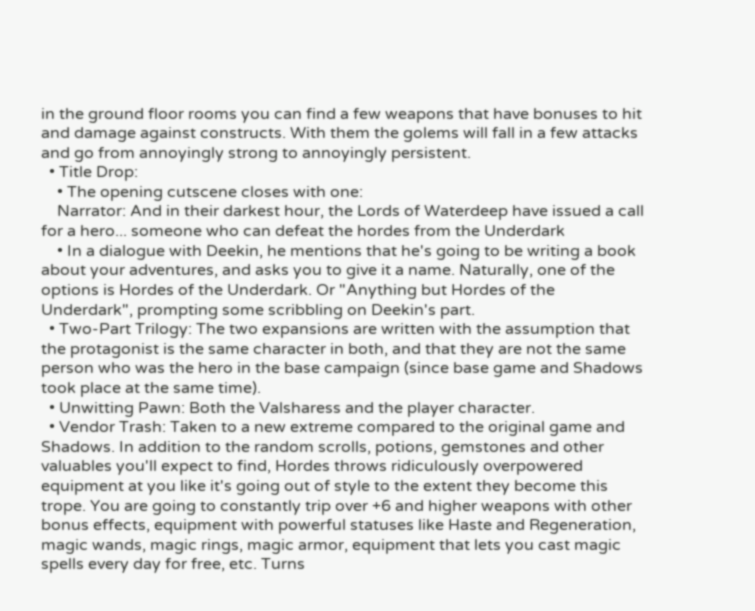in the ground floor rooms you can find a few weapons that have bonuses to hit and damage against constructs. With them the golems will fall in a few attacks and go from annoyingly strong to annoyingly persistent.
  • Title Drop:
    • The opening cutscene closes with one:
    Narrator: And in their darkest hour, the Lords of Waterdeep have issued a call for a hero... someone who can defeat the hordes from the Underdark
    • In a dialogue with Deekin, he mentions that he's going to be writing a book about your adventures, and asks you to give it a name. Naturally, one of the options is Hordes of the Underdark. Or "Anything but Hordes of the Underdark", prompting some scribbling on Deekin's part.
  • Two-Part Trilogy: The two expansions are written with the assumption that the protagonist is the same character in both, and that they are not the same person who was the hero in the base campaign (since base game and Shadows took place at the same time).
  • Unwitting Pawn: Both the Valsharess and the player character.
  • Vendor Trash: Taken to a new extreme compared to the original game and Shadows. In addition to the random scrolls, potions, gemstones and other valuables you'll expect to find, Hordes throws ridiculously overpowered equipment at you like it's going out of style to the extent they become this trope. You are going to constantly trip over +6 and higher weapons with other bonus effects, equipment with powerful statuses like Haste and Regeneration, magic wands, magic rings, magic armor, equipment that lets you cast magic spells every day for free, etc. Turns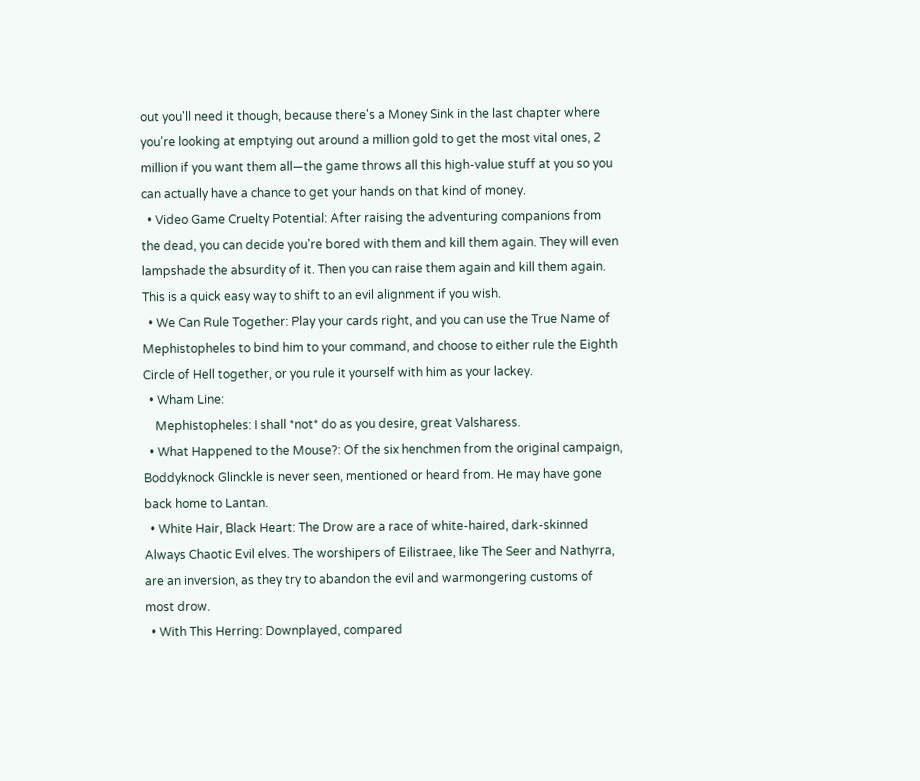out you'll need it though, because there's a Money Sink in the last chapter where you're looking at emptying out around a million gold to get the most vital ones, 2 million if you want them all—the game throws all this high-value stuff at you so you can actually have a chance to get your hands on that kind of money.
  • Video Game Cruelty Potential: After raising the adventuring companions from the dead, you can decide you're bored with them and kill them again. They will even lampshade the absurdity of it. Then you can raise them again and kill them again. This is a quick easy way to shift to an evil alignment if you wish.
  • We Can Rule Together: Play your cards right, and you can use the True Name of Mephistopheles to bind him to your command, and choose to either rule the Eighth Circle of Hell together, or you rule it yourself with him as your lackey.
  • Wham Line:
    Mephistopheles: I shall *not* do as you desire, great Valsharess.
  • What Happened to the Mouse?: Of the six henchmen from the original campaign, Boddyknock Glinckle is never seen, mentioned or heard from. He may have gone back home to Lantan.
  • White Hair, Black Heart: The Drow are a race of white-haired, dark-skinned Always Chaotic Evil elves. The worshipers of Eilistraee, like The Seer and Nathyrra, are an inversion, as they try to abandon the evil and warmongering customs of most drow.
  • With This Herring: Downplayed, compared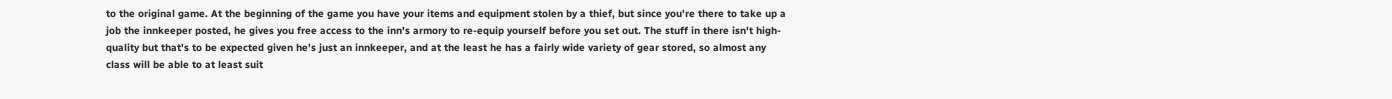to the original game. At the beginning of the game you have your items and equipment stolen by a thief, but since you're there to take up a job the innkeeper posted, he gives you free access to the inn's armory to re-equip yourself before you set out. The stuff in there isn't high-quality but that's to be expected given he's just an innkeeper, and at the least he has a fairly wide variety of gear stored, so almost any class will be able to at least suit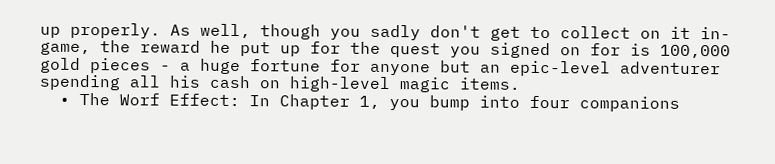up properly. As well, though you sadly don't get to collect on it in-game, the reward he put up for the quest you signed on for is 100,000 gold pieces - a huge fortune for anyone but an epic-level adventurer spending all his cash on high-level magic items.
  • The Worf Effect: In Chapter 1, you bump into four companions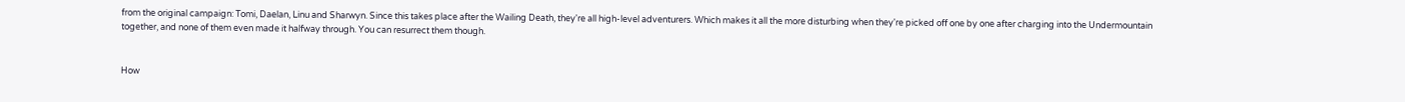from the original campaign: Tomi, Daelan, Linu and Sharwyn. Since this takes place after the Wailing Death, they're all high-level adventurers. Which makes it all the more disturbing when they're picked off one by one after charging into the Undermountain together, and none of them even made it halfway through. You can resurrect them though.


How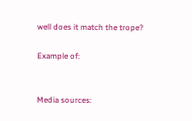well does it match the trope?

Example of:


Media sources: